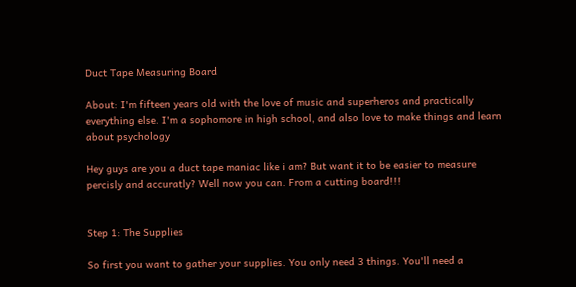Duct Tape Measuring Board

About: I'm fifteen years old with the love of music and superheros and practically everything else. I'm a sophomore in high school, and also love to make things and learn about psychology

Hey guys are you a duct tape maniac like i am? But want it to be easier to measure percisly and accuratly? Well now you can. From a cutting board!!!


Step 1: The Supplies

So first you want to gather your supplies. You only need 3 things. You'll need a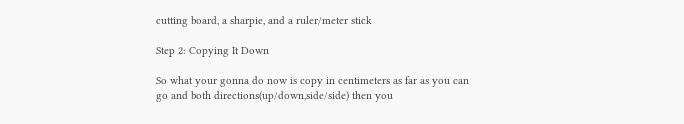cutting board, a sharpie, and a ruler/meter stick

Step 2: Copying It Down

So what your gonna do now is copy in centimeters as far as you can go and both directions(up/down,side/side) then you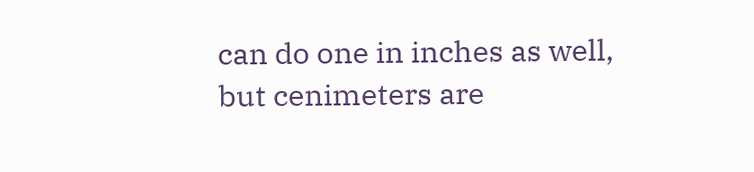can do one in inches as well, but cenimeters are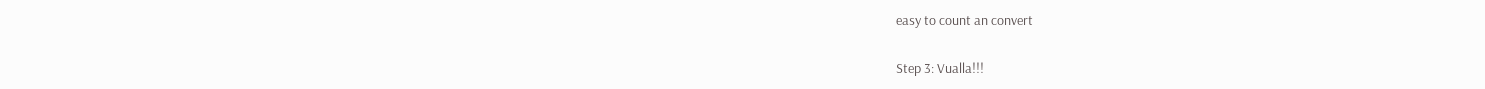easy to count an convert

Step 3: Vualla!!!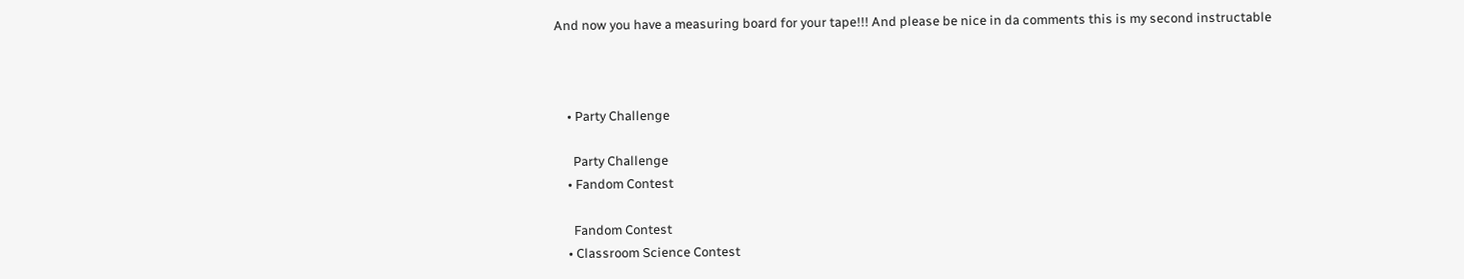And now you have a measuring board for your tape!!! And please be nice in da comments this is my second instructable



    • Party Challenge

      Party Challenge
    • Fandom Contest

      Fandom Contest
    • Classroom Science Contest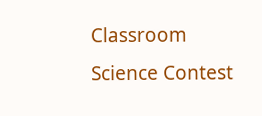Classroom Science Contest